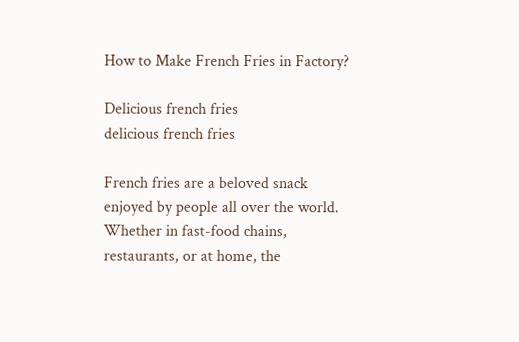How to Make French Fries in Factory?

Delicious french fries
delicious french fries

French fries are a beloved snack enjoyed by people all over the world. Whether in fast-food chains, restaurants, or at home, the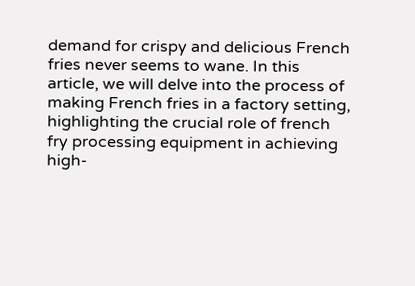demand for crispy and delicious French fries never seems to wane. In this article, we will delve into the process of making French fries in a factory setting, highlighting the crucial role of french fry processing equipment in achieving high-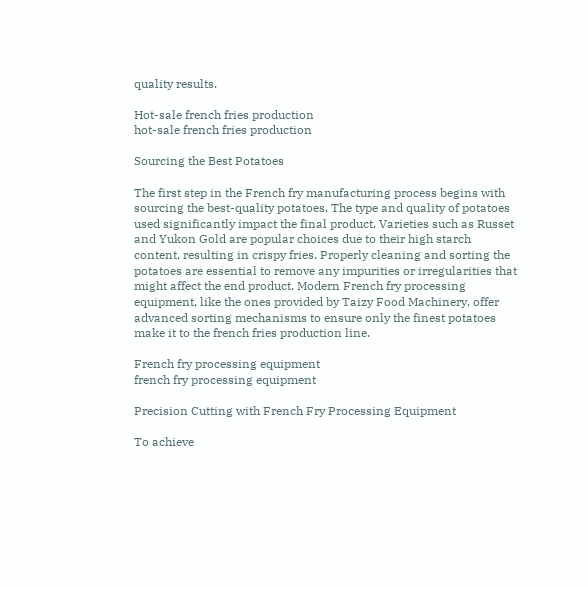quality results.

Hot-sale french fries production
hot-sale french fries production

Sourcing the Best Potatoes

The first step in the French fry manufacturing process begins with sourcing the best-quality potatoes. The type and quality of potatoes used significantly impact the final product. Varieties such as Russet and Yukon Gold are popular choices due to their high starch content, resulting in crispy fries. Properly cleaning and sorting the potatoes are essential to remove any impurities or irregularities that might affect the end product. Modern French fry processing equipment, like the ones provided by Taizy Food Machinery, offer advanced sorting mechanisms to ensure only the finest potatoes make it to the french fries production line.

French fry processing equipment
french fry processing equipment

Precision Cutting with French Fry Processing Equipment

To achieve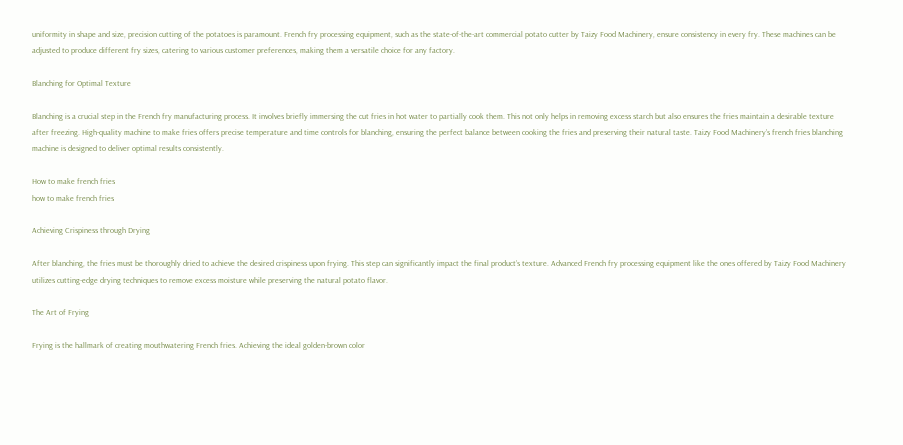uniformity in shape and size, precision cutting of the potatoes is paramount. French fry processing equipment, such as the state-of-the-art commercial potato cutter by Taizy Food Machinery, ensure consistency in every fry. These machines can be adjusted to produce different fry sizes, catering to various customer preferences, making them a versatile choice for any factory.

Blanching for Optimal Texture

Blanching is a crucial step in the French fry manufacturing process. It involves briefly immersing the cut fries in hot water to partially cook them. This not only helps in removing excess starch but also ensures the fries maintain a desirable texture after freezing. High-quality machine to make fries offers precise temperature and time controls for blanching, ensuring the perfect balance between cooking the fries and preserving their natural taste. Taizy Food Machinery’s french fries blanching machine is designed to deliver optimal results consistently.

How to make french fries
how to make french fries

Achieving Crispiness through Drying

After blanching, the fries must be thoroughly dried to achieve the desired crispiness upon frying. This step can significantly impact the final product’s texture. Advanced French fry processing equipment like the ones offered by Taizy Food Machinery utilizes cutting-edge drying techniques to remove excess moisture while preserving the natural potato flavor.

The Art of Frying

Frying is the hallmark of creating mouthwatering French fries. Achieving the ideal golden-brown color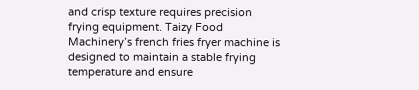and crisp texture requires precision frying equipment. Taizy Food Machinery’s french fries fryer machine is designed to maintain a stable frying temperature and ensure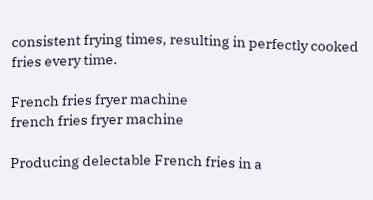consistent frying times, resulting in perfectly cooked fries every time.

French fries fryer machine
french fries fryer machine

Producing delectable French fries in a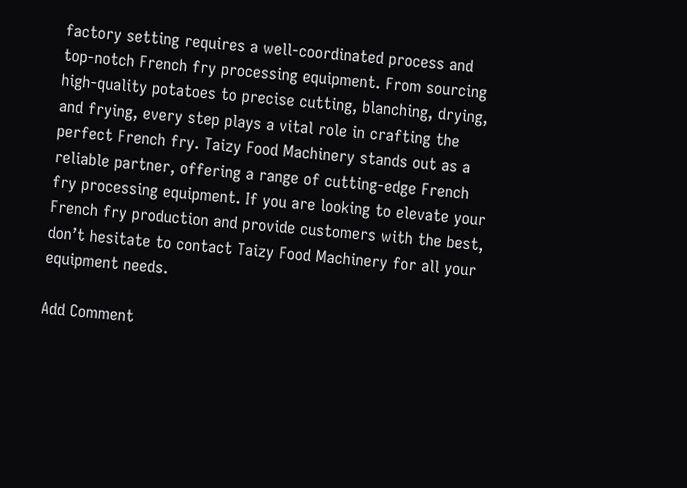factory setting requires a well-coordinated process and top-notch French fry processing equipment. From sourcing high-quality potatoes to precise cutting, blanching, drying, and frying, every step plays a vital role in crafting the perfect French fry. Taizy Food Machinery stands out as a reliable partner, offering a range of cutting-edge French fry processing equipment. If you are looking to elevate your French fry production and provide customers with the best, don’t hesitate to contact Taizy Food Machinery for all your equipment needs.

Add Comment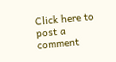Click here to post a comment